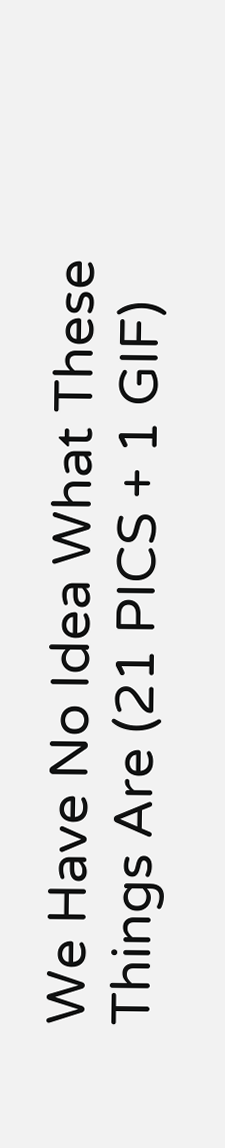We Have No Idea What These Things Are (21 PICS + 1 GIF)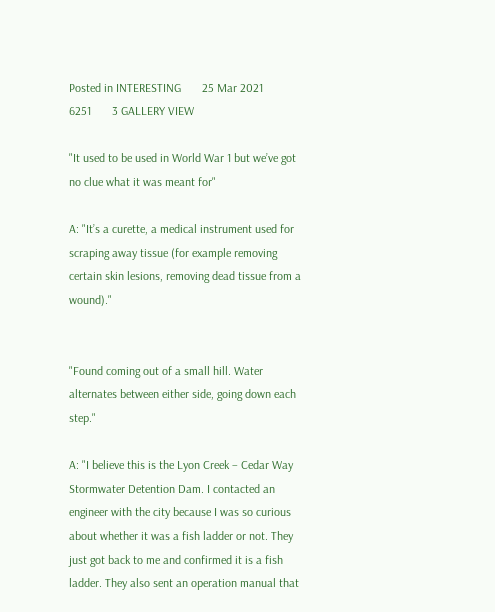Posted in INTERESTING       25 Mar 2021       6251       3 GALLERY VIEW

"It used to be used in World War 1 but we’ve got no clue what it was meant for"

A: "It’s a curette, a medical instrument used for scraping away tissue (for example removing certain skin lesions, removing dead tissue from a wound)."


"Found coming out of a small hill. Water alternates between either side, going down each step."

A: "I believe this is the Lyon Creek – Cedar Way Stormwater Detention Dam. I contacted an engineer with the city because I was so curious about whether it was a fish ladder or not. They just got back to me and confirmed it is a fish ladder. They also sent an operation manual that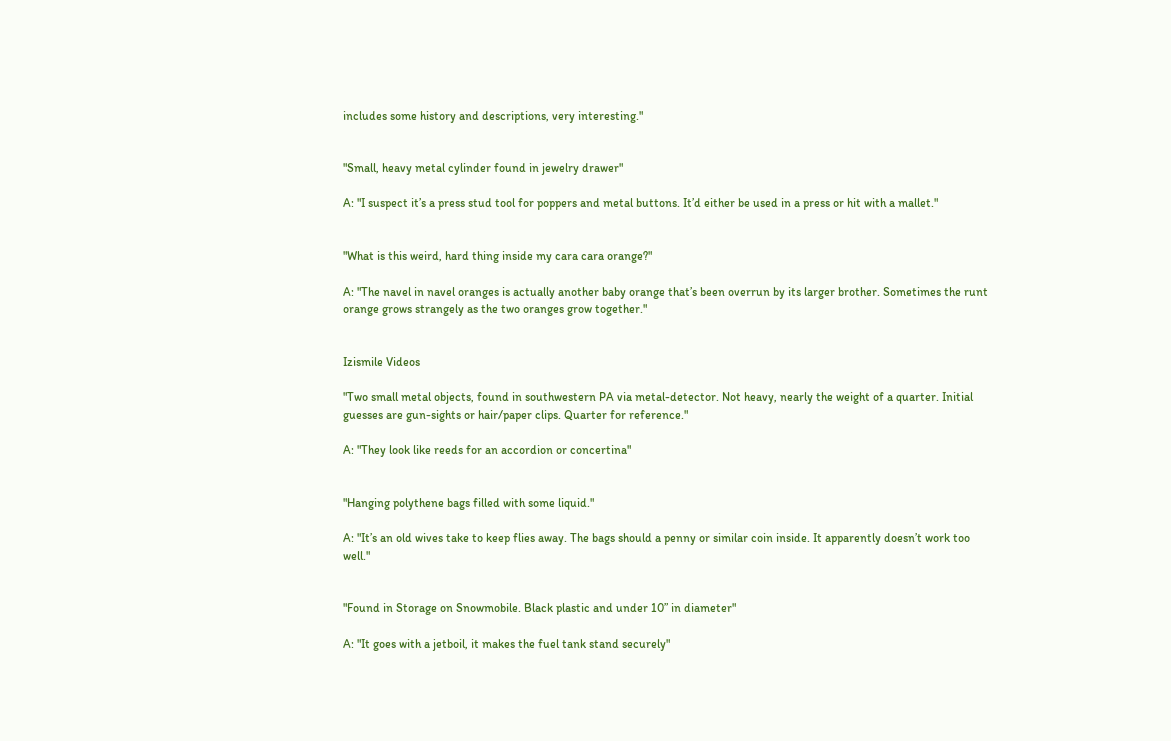includes some history and descriptions, very interesting."


"Small, heavy metal cylinder found in jewelry drawer"

A: "I suspect it’s a press stud tool for poppers and metal buttons. It’d either be used in a press or hit with a mallet."


"What is this weird, hard thing inside my cara cara orange?"

A: "The navel in navel oranges is actually another baby orange that’s been overrun by its larger brother. Sometimes the runt orange grows strangely as the two oranges grow together."


Izismile Videos

"Two small metal objects, found in southwestern PA via metal-detector. Not heavy, nearly the weight of a quarter. Initial guesses are gun-sights or hair/paper clips. Quarter for reference."

A: "They look like reeds for an accordion or concertina"


"Hanging polythene bags filled with some liquid."

A: "It’s an old wives take to keep flies away. The bags should a penny or similar coin inside. It apparently doesn’t work too well."


"Found in Storage on Snowmobile. Black plastic and under 10” in diameter"

A: "It goes with a jetboil, it makes the fuel tank stand securely"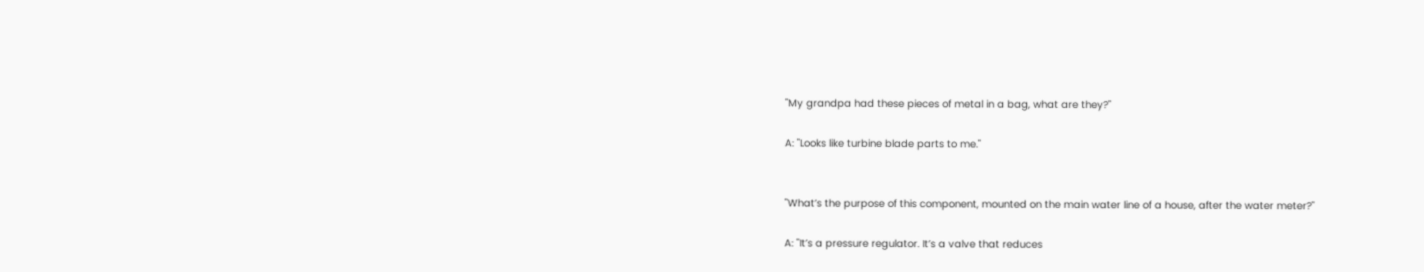"My grandpa had these pieces of metal in a bag, what are they?"

A: "Looks like turbine blade parts to me."


"What’s the purpose of this component, mounted on the main water line of a house, after the water meter?"

A: "It’s a pressure regulator. It’s a valve that reduces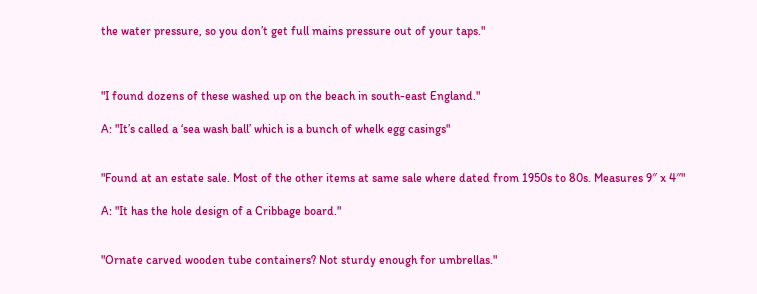the water pressure, so you don’t get full mains pressure out of your taps."



"I found dozens of these washed up on the beach in south-east England."

A: "It’s called a ‘sea wash ball’ which is a bunch of whelk egg casings"


"Found at an estate sale. Most of the other items at same sale where dated from 1950s to 80s. Measures 9″ x 4″"

A: "It has the hole design of a Cribbage board."


"Ornate carved wooden tube containers? Not sturdy enough for umbrellas."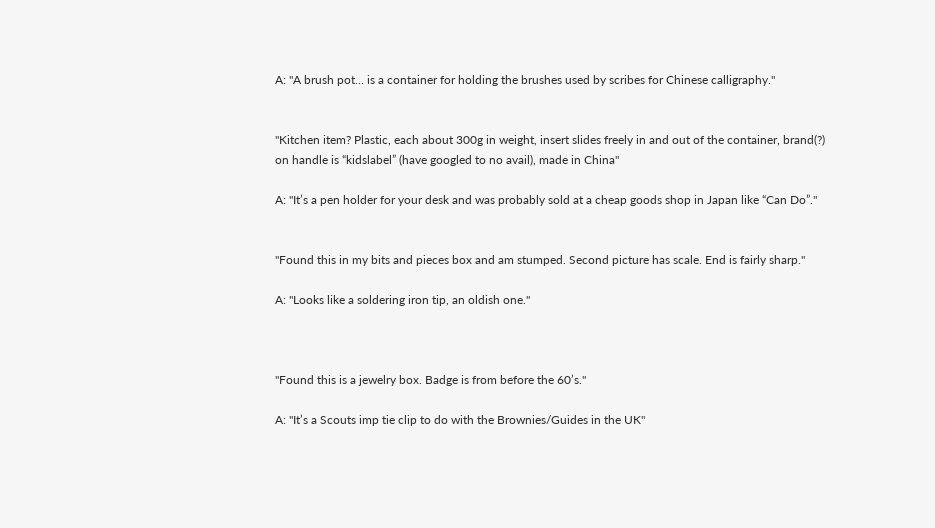A: "A brush pot… is a container for holding the brushes used by scribes for Chinese calligraphy."


"Kitchen item? Plastic, each about 300g in weight, insert slides freely in and out of the container, brand(?) on handle is “kidslabel” (have googled to no avail), made in China"

A: "It’s a pen holder for your desk and was probably sold at a cheap goods shop in Japan like “Can Do”."


"Found this in my bits and pieces box and am stumped. Second picture has scale. End is fairly sharp."

A: "Looks like a soldering iron tip, an oldish one."



"Found this is a jewelry box. Badge is from before the 60’s."

A: "It’s a Scouts imp tie clip to do with the Brownies/Guides in the UK"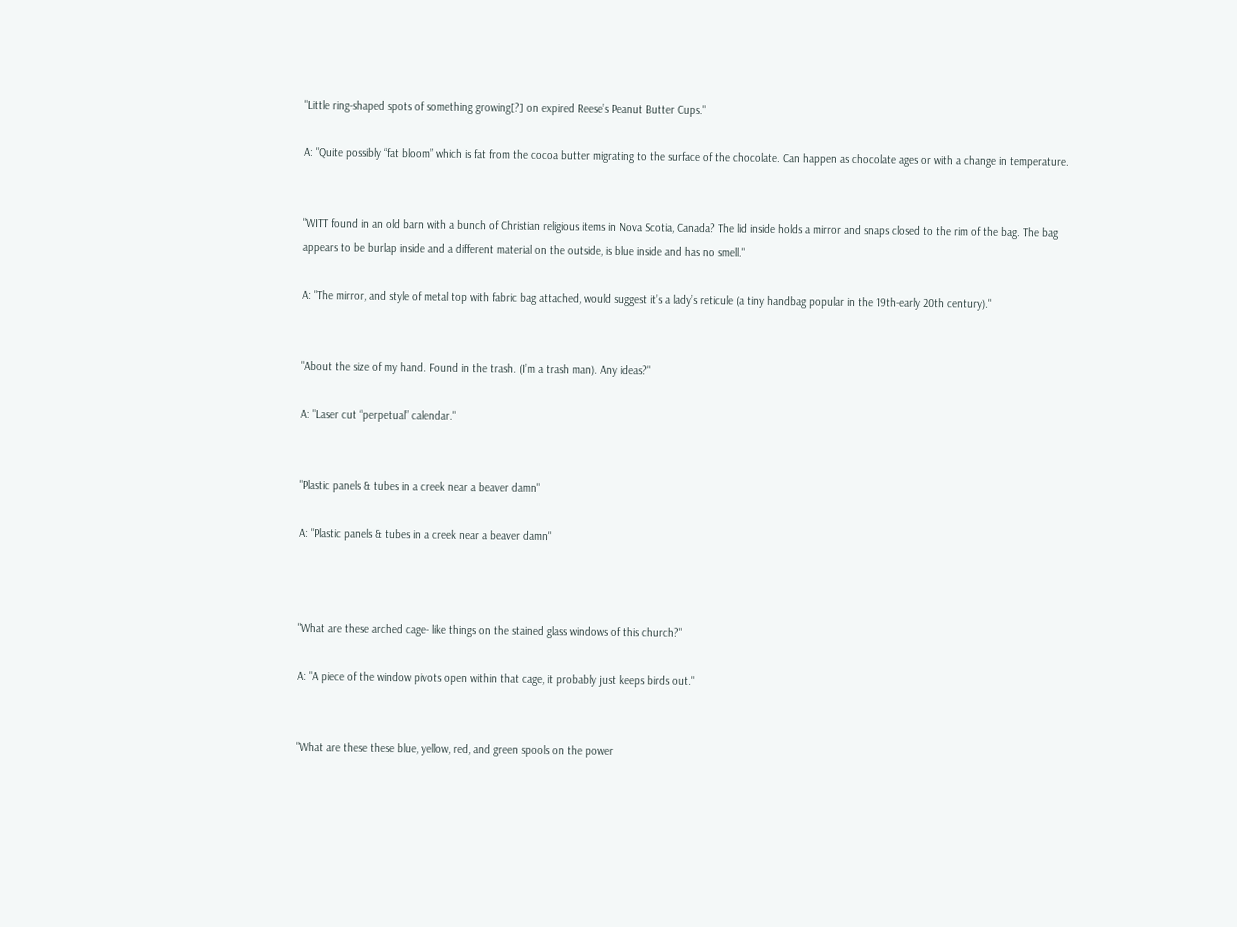"Little ring-shaped spots of something growing[?] on expired Reese’s Peanut Butter Cups."

A: "Quite possibly “fat bloom” which is fat from the cocoa butter migrating to the surface of the chocolate. Can happen as chocolate ages or with a change in temperature.


"WITT found in an old barn with a bunch of Christian religious items in Nova Scotia, Canada? The lid inside holds a mirror and snaps closed to the rim of the bag. The bag appears to be burlap inside and a different material on the outside, is blue inside and has no smell."

A: "The mirror, and style of metal top with fabric bag attached, would suggest it’s a lady’s reticule (a tiny handbag popular in the 19th-early 20th century)."


"About the size of my hand. Found in the trash. (I’m a trash man). Any ideas?"

A: "Laser cut “perpetual” calendar."


"Plastic panels & tubes in a creek near a beaver damn"

A: "Plastic panels & tubes in a creek near a beaver damn"



"What are these arched cage- like things on the stained glass windows of this church?"

A: "A piece of the window pivots open within that cage, it probably just keeps birds out."


"What are these these blue, yellow, red, and green spools on the power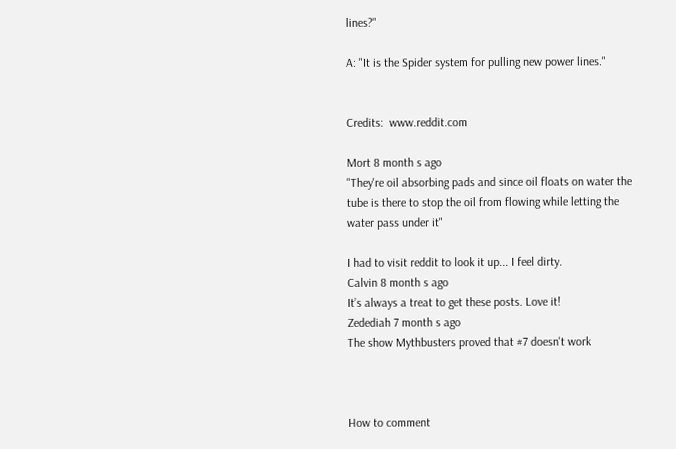lines?"

A: "It is the Spider system for pulling new power lines."


Credits:  www.reddit.com

Mort 8 month s ago
"They're oil absorbing pads and since oil floats on water the tube is there to stop the oil from flowing while letting the water pass under it"

I had to visit reddit to look it up... I feel dirty.
Calvin 8 month s ago
It’s always a treat to get these posts. Love it!
Zedediah 7 month s ago
The show Mythbusters proved that #7 doesn't work



How to comment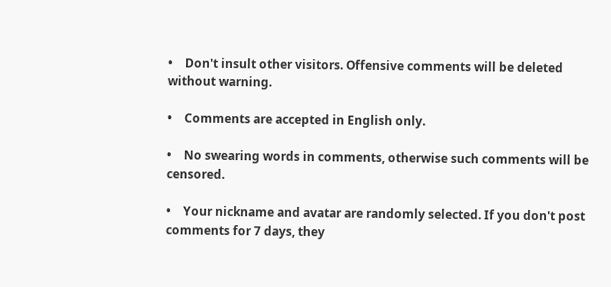•    Don't insult other visitors. Offensive comments will be deleted without warning.

•    Comments are accepted in English only.

•    No swearing words in comments, otherwise such comments will be censored.

•    Your nickname and avatar are randomly selected. If you don't post comments for 7 days, they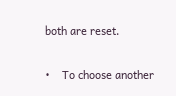both are reset.

•    To choose another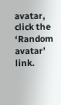avatar, click the ‘Random avatar’ link.